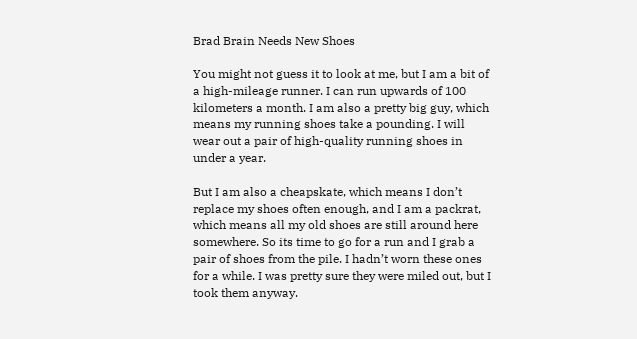Brad Brain Needs New Shoes

You might not guess it to look at me, but I am a bit of a high-mileage runner. I can run upwards of 100 kilometers a month. I am also a pretty big guy, which means my running shoes take a pounding. I will wear out a pair of high-quality running shoes in under a year.

But I am also a cheapskate, which means I don’t replace my shoes often enough, and I am a packrat, which means all my old shoes are still around here somewhere. So its time to go for a run and I grab a pair of shoes from the pile. I hadn’t worn these ones for a while. I was pretty sure they were miled out, but I took them anyway.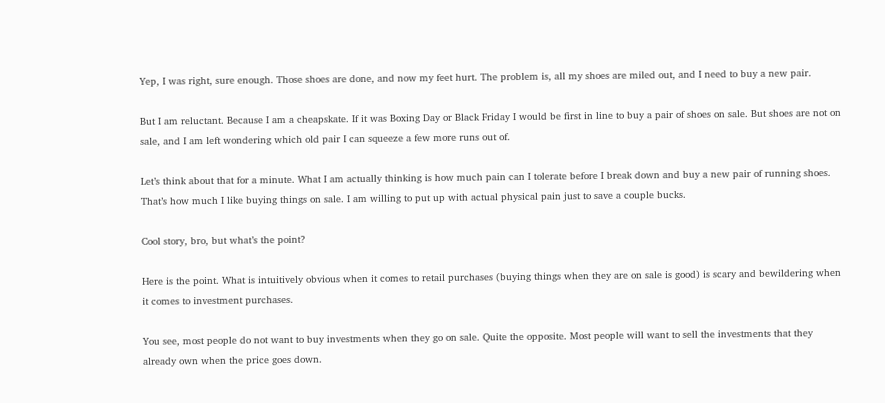Yep, I was right, sure enough. Those shoes are done, and now my feet hurt. The problem is, all my shoes are miled out, and I need to buy a new pair.

But I am reluctant. Because I am a cheapskate. If it was Boxing Day or Black Friday I would be first in line to buy a pair of shoes on sale. But shoes are not on sale, and I am left wondering which old pair I can squeeze a few more runs out of.

Let’s think about that for a minute. What I am actually thinking is how much pain can I tolerate before I break down and buy a new pair of running shoes. That’s how much I like buying things on sale. I am willing to put up with actual physical pain just to save a couple bucks.

Cool story, bro, but what’s the point?

Here is the point. What is intuitively obvious when it comes to retail purchases (buying things when they are on sale is good) is scary and bewildering when it comes to investment purchases.

You see, most people do not want to buy investments when they go on sale. Quite the opposite. Most people will want to sell the investments that they already own when the price goes down.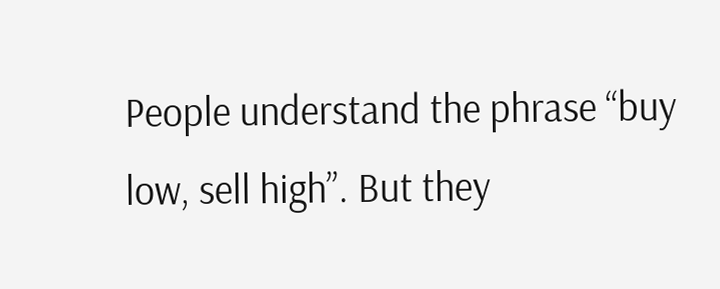People understand the phrase “buy low, sell high”. But they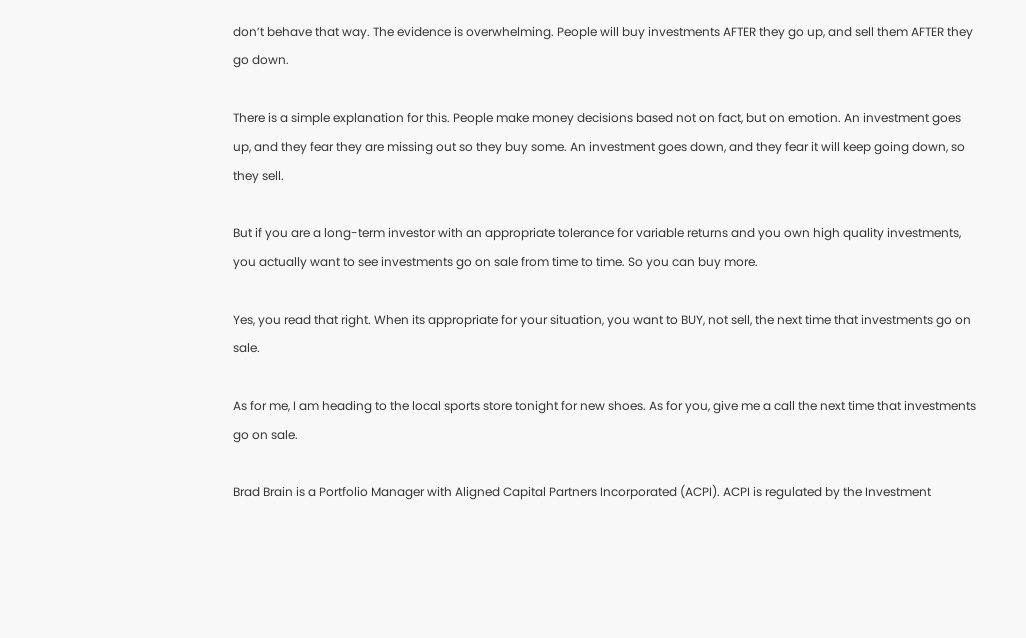don’t behave that way. The evidence is overwhelming. People will buy investments AFTER they go up, and sell them AFTER they go down.

There is a simple explanation for this. People make money decisions based not on fact, but on emotion. An investment goes up, and they fear they are missing out so they buy some. An investment goes down, and they fear it will keep going down, so they sell.

But if you are a long-term investor with an appropriate tolerance for variable returns and you own high quality investments, you actually want to see investments go on sale from time to time. So you can buy more.

Yes, you read that right. When its appropriate for your situation, you want to BUY, not sell, the next time that investments go on sale.

As for me, I am heading to the local sports store tonight for new shoes. As for you, give me a call the next time that investments go on sale.

Brad Brain is a Portfolio Manager with Aligned Capital Partners Incorporated (ACPI). ACPI is regulated by the Investment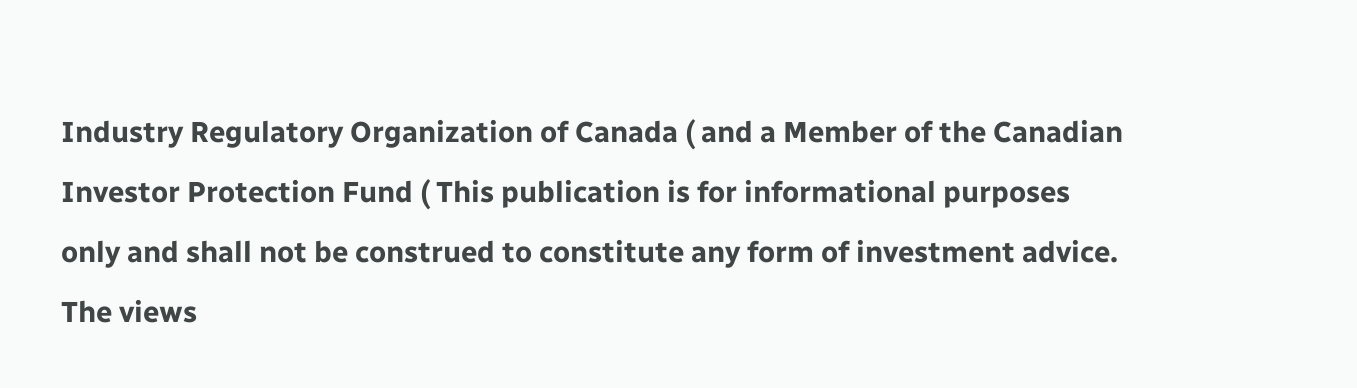Industry Regulatory Organization of Canada ( and a Member of the Canadian Investor Protection Fund ( This publication is for informational purposes only and shall not be construed to constitute any form of investment advice.  The views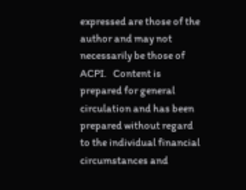expressed are those of the author and may not necessarily be those of ACPI.   Content is prepared for general circulation and has been prepared without regard to the individual financial circumstances and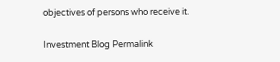objectives of persons who receive it.

Investment Blog Permalink